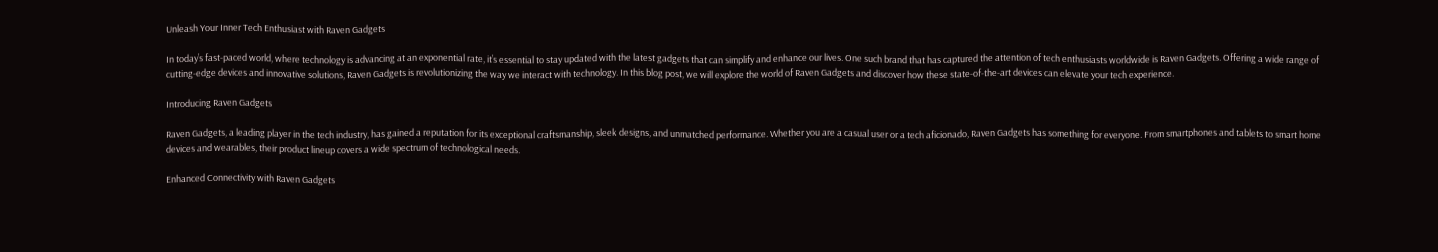Unleash Your Inner Tech Enthusiast with Raven Gadgets

In today’s fast-paced world, where technology is advancing at an exponential rate, it’s essential to stay updated with the latest gadgets that can simplify and enhance our lives. One such brand that has captured the attention of tech enthusiasts worldwide is Raven Gadgets. Offering a wide range of cutting-edge devices and innovative solutions, Raven Gadgets is revolutionizing the way we interact with technology. In this blog post, we will explore the world of Raven Gadgets and discover how these state-of-the-art devices can elevate your tech experience.

Introducing Raven Gadgets

Raven Gadgets, a leading player in the tech industry, has gained a reputation for its exceptional craftsmanship, sleek designs, and unmatched performance. Whether you are a casual user or a tech aficionado, Raven Gadgets has something for everyone. From smartphones and tablets to smart home devices and wearables, their product lineup covers a wide spectrum of technological needs.

Enhanced Connectivity with Raven Gadgets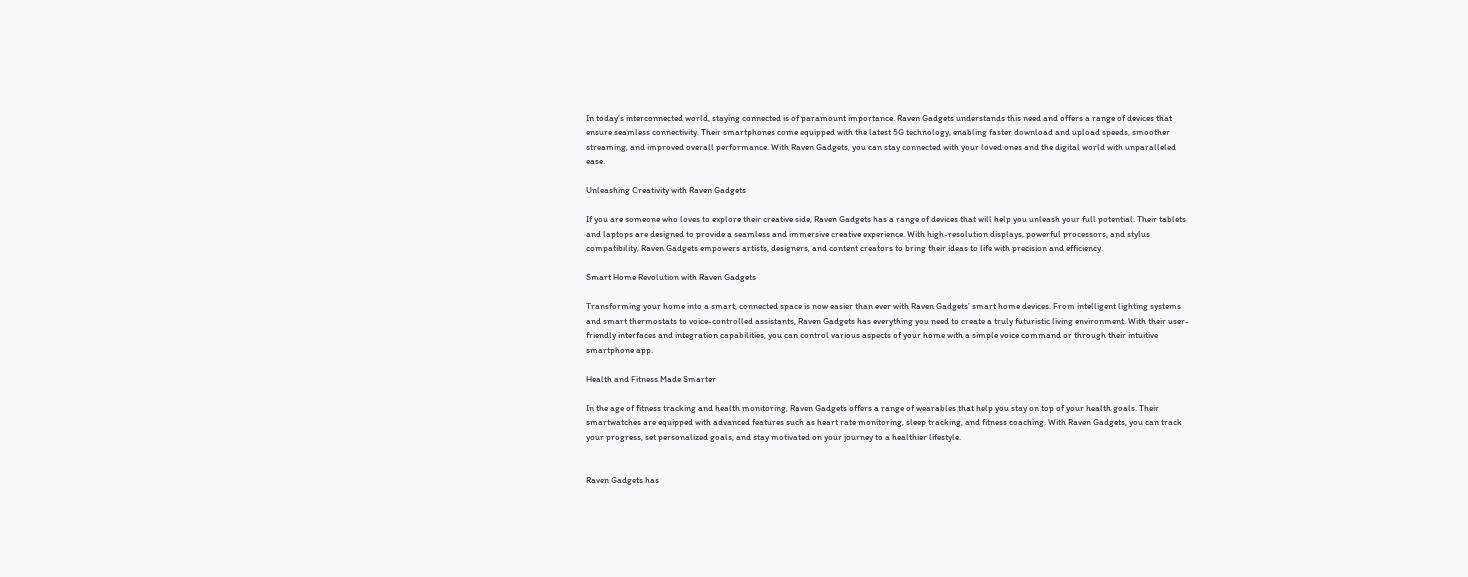In today’s interconnected world, staying connected is of paramount importance. Raven Gadgets understands this need and offers a range of devices that ensure seamless connectivity. Their smartphones come equipped with the latest 5G technology, enabling faster download and upload speeds, smoother streaming, and improved overall performance. With Raven Gadgets, you can stay connected with your loved ones and the digital world with unparalleled ease.

Unleashing Creativity with Raven Gadgets

If you are someone who loves to explore their creative side, Raven Gadgets has a range of devices that will help you unleash your full potential. Their tablets and laptops are designed to provide a seamless and immersive creative experience. With high-resolution displays, powerful processors, and stylus compatibility, Raven Gadgets empowers artists, designers, and content creators to bring their ideas to life with precision and efficiency.

Smart Home Revolution with Raven Gadgets

Transforming your home into a smart, connected space is now easier than ever with Raven Gadgets’ smart home devices. From intelligent lighting systems and smart thermostats to voice-controlled assistants, Raven Gadgets has everything you need to create a truly futuristic living environment. With their user-friendly interfaces and integration capabilities, you can control various aspects of your home with a simple voice command or through their intuitive smartphone app.

Health and Fitness Made Smarter

In the age of fitness tracking and health monitoring, Raven Gadgets offers a range of wearables that help you stay on top of your health goals. Their smartwatches are equipped with advanced features such as heart rate monitoring, sleep tracking, and fitness coaching. With Raven Gadgets, you can track your progress, set personalized goals, and stay motivated on your journey to a healthier lifestyle.


Raven Gadgets has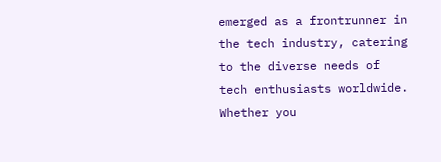emerged as a frontrunner in the tech industry, catering to the diverse needs of tech enthusiasts worldwide. Whether you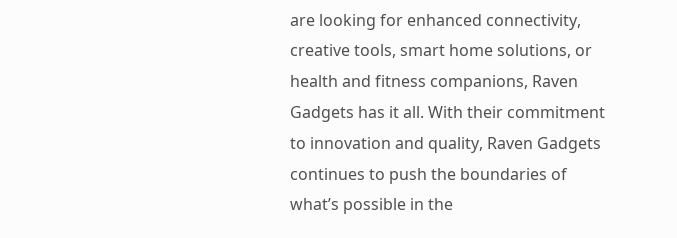are looking for enhanced connectivity, creative tools, smart home solutions, or health and fitness companions, Raven Gadgets has it all. With their commitment to innovation and quality, Raven Gadgets continues to push the boundaries of what’s possible in the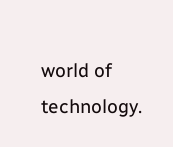world of technology.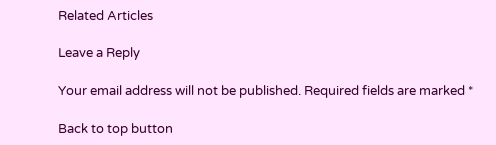Related Articles

Leave a Reply

Your email address will not be published. Required fields are marked *

Back to top button